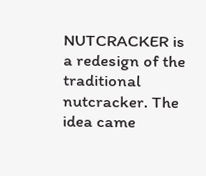NUTCRACKER is a redesign of the traditional nutcracker. The idea came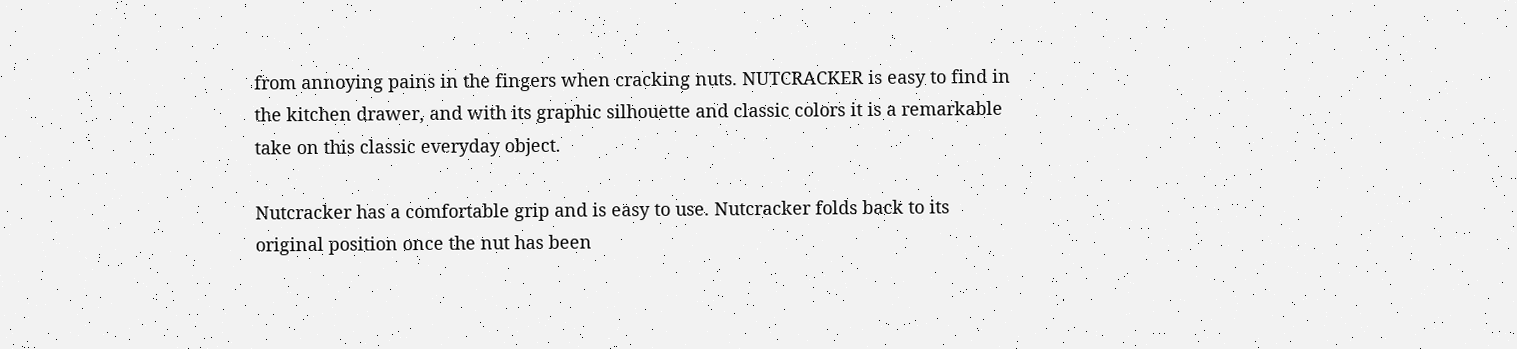from annoying pains in the fingers when cracking nuts. NUTCRACKER is easy to find in the kitchen drawer, and with its graphic silhouette and classic colors it is a remarkable take on this classic everyday object.

Nutcracker has a comfortable grip and is easy to use. Nutcracker folds back to its
original position once the nut has been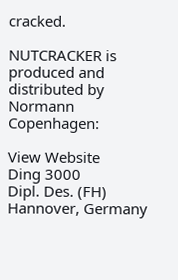cracked.

NUTCRACKER is produced and distributed by Normann Copenhagen:

View Website
Ding 3000
Dipl. Des. (FH) Hannover, Germany